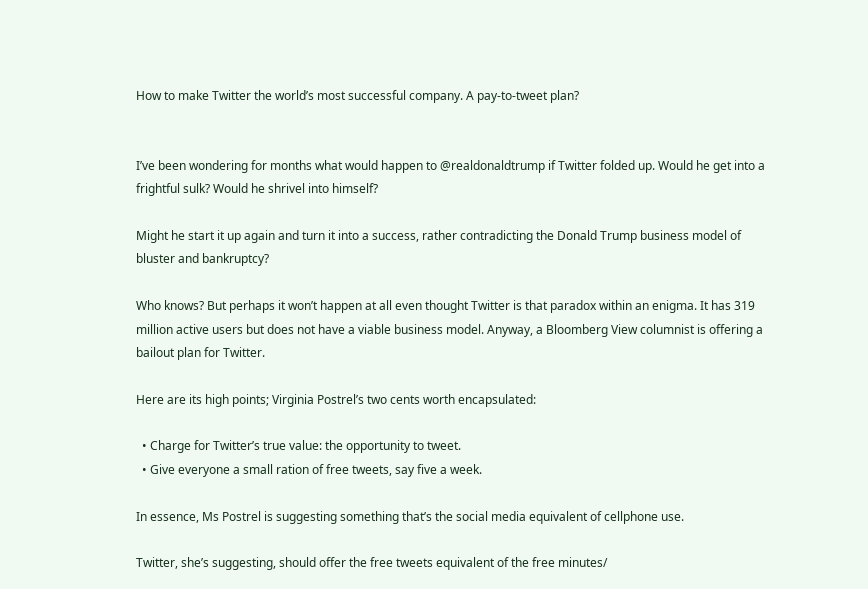How to make Twitter the world’s most successful company. A pay-to-tweet plan?


I’ve been wondering for months what would happen to @realdonaldtrump if Twitter folded up. Would he get into a frightful sulk? Would he shrivel into himself?

Might he start it up again and turn it into a success, rather contradicting the Donald Trump business model of bluster and bankruptcy?

Who knows? But perhaps it won’t happen at all even thought Twitter is that paradox within an enigma. It has 319 million active users but does not have a viable business model. Anyway, a Bloomberg View columnist is offering a bailout plan for Twitter.

Here are its high points; Virginia Postrel’s two cents worth encapsulated:

  • Charge for Twitter’s true value: the opportunity to tweet.
  • Give everyone a small ration of free tweets, say five a week.

In essence, Ms Postrel is suggesting something that’s the social media equivalent of cellphone use.

Twitter, she’s suggesting, should offer the free tweets equivalent of the free minutes/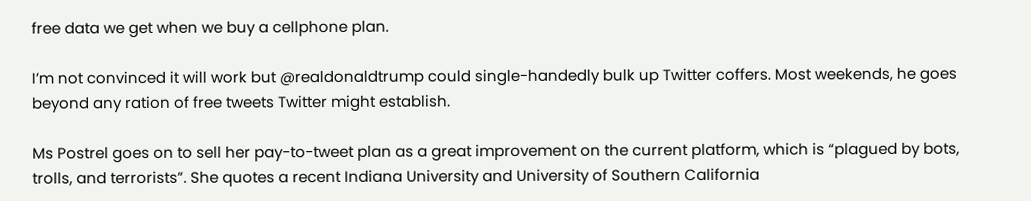free data we get when we buy a cellphone plan.

I’m not convinced it will work but @realdonaldtrump could single-handedly bulk up Twitter coffers. Most weekends, he goes beyond any ration of free tweets Twitter might establish.

Ms Postrel goes on to sell her pay-to-tweet plan as a great improvement on the current platform, which is “plagued by bots, trolls, and terrorists”. She quotes a recent Indiana University and University of Southern California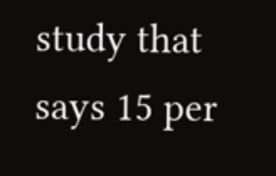study that says 15 per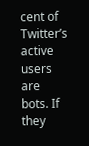cent of Twitter’s active users are bots. If they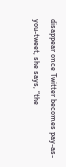disappear once Twitter becomes pay-as-you-tweet, she says, “the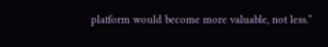platform would become more valuable, not less.”